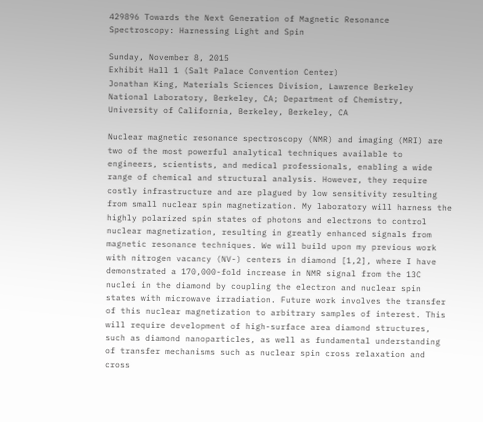429896 Towards the Next Generation of Magnetic Resonance Spectroscopy: Harnessing Light and Spin

Sunday, November 8, 2015
Exhibit Hall 1 (Salt Palace Convention Center)
Jonathan King, Materials Sciences Division, Lawrence Berkeley National Laboratory, Berkeley, CA; Department of Chemistry, University of California, Berkeley, Berkeley, CA

Nuclear magnetic resonance spectroscopy (NMR) and imaging (MRI) are two of the most powerful analytical techniques available to engineers, scientists, and medical professionals, enabling a wide range of chemical and structural analysis. However, they require costly infrastructure and are plagued by low sensitivity resulting from small nuclear spin magnetization. My laboratory will harness the highly polarized spin states of photons and electrons to control nuclear magnetization, resulting in greatly enhanced signals from magnetic resonance techniques. We will build upon my previous work with nitrogen vacancy (NV-) centers in diamond [1,2], where I have demonstrated a 170,000-fold increase in NMR signal from the 13C nuclei in the diamond by coupling the electron and nuclear spin states with microwave irradiation. Future work involves the transfer of this nuclear magnetization to arbitrary samples of interest. This will require development of high-surface area diamond structures, such as diamond nanoparticles, as well as fundamental understanding of transfer mechanisms such as nuclear spin cross relaxation and cross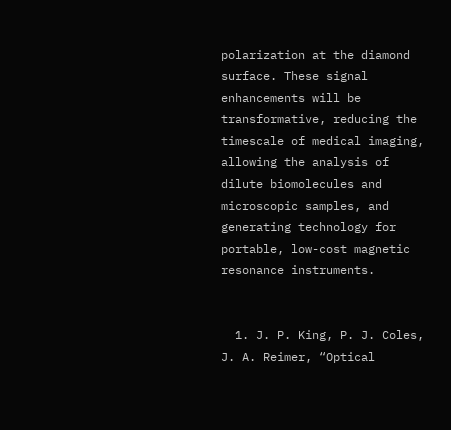polarization at the diamond surface. These signal enhancements will be transformative, reducing the timescale of medical imaging, allowing the analysis of dilute biomolecules and microscopic samples, and generating technology for portable, low-cost magnetic resonance instruments.


  1. J. P. King, P. J. Coles, J. A. Reimer, “Optical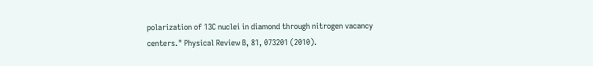polarization of 13C nuclei in diamond through nitrogen vacancy centers." Physical Review B, 81, 073201 (2010).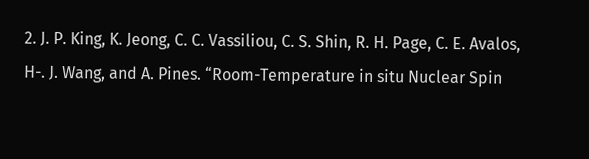2. J. P. King, K. Jeong, C. C. Vassiliou, C. S. Shin, R. H. Page, C. E. Avalos, H-. J. Wang, and A. Pines. “Room-Temperature in situ Nuclear Spin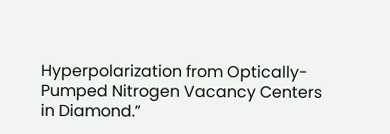Hyperpolarization from Optically-Pumped Nitrogen Vacancy Centers in Diamond.”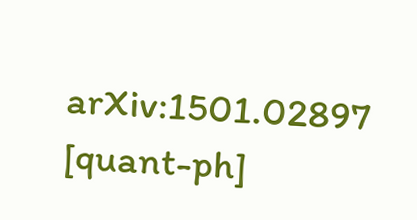arXiv:1501.02897 [quant-ph]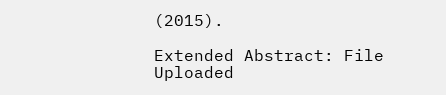(2015).

Extended Abstract: File Uploaded